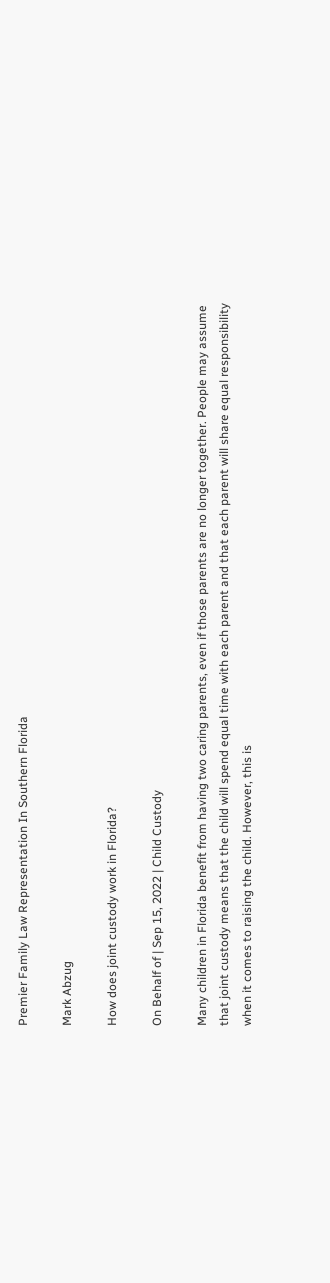Premier Family Law Representation In Southern Florida

Mark Abzug

How does joint custody work in Florida?

On Behalf of | Sep 15, 2022 | Child Custody

Many children in Florida benefit from having two caring parents, even if those parents are no longer together. People may assume that joint custody means that the child will spend equal time with each parent and that each parent will share equal responsibility when it comes to raising the child. However, this is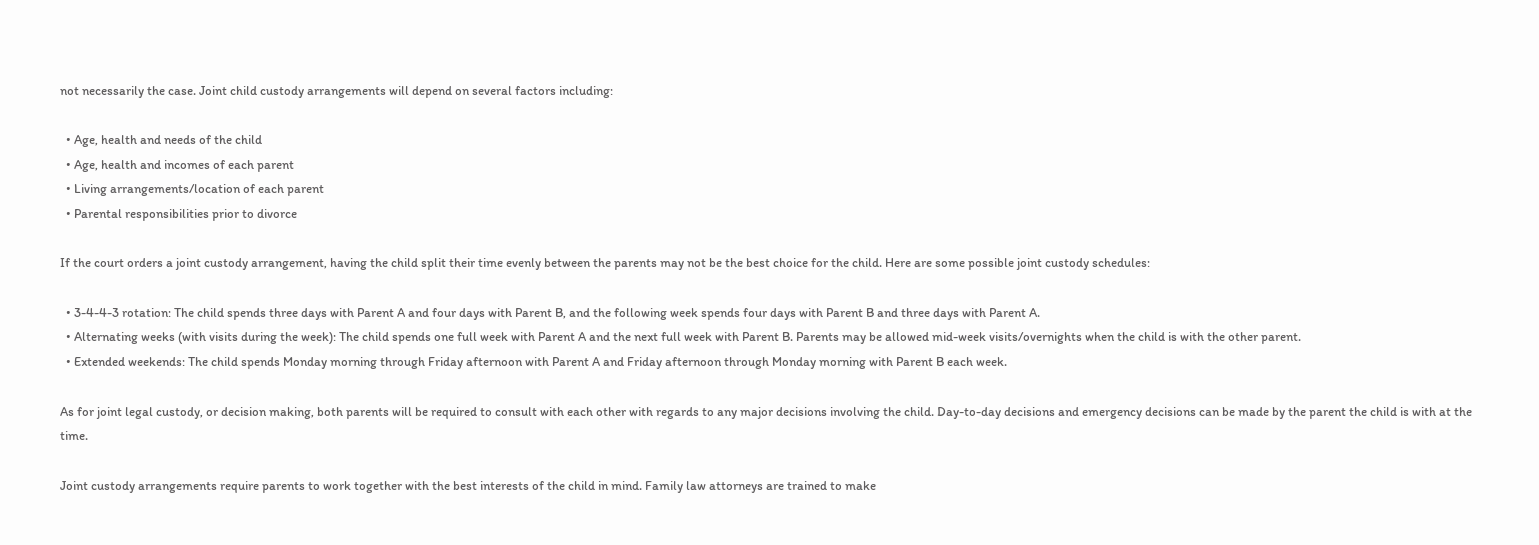not necessarily the case. Joint child custody arrangements will depend on several factors including:

  • Age, health and needs of the child
  • Age, health and incomes of each parent
  • Living arrangements/location of each parent
  • Parental responsibilities prior to divorce

If the court orders a joint custody arrangement, having the child split their time evenly between the parents may not be the best choice for the child. Here are some possible joint custody schedules:

  • 3-4-4-3 rotation: The child spends three days with Parent A and four days with Parent B, and the following week spends four days with Parent B and three days with Parent A.
  • Alternating weeks (with visits during the week): The child spends one full week with Parent A and the next full week with Parent B. Parents may be allowed mid-week visits/overnights when the child is with the other parent.
  • Extended weekends: The child spends Monday morning through Friday afternoon with Parent A and Friday afternoon through Monday morning with Parent B each week.

As for joint legal custody, or decision making, both parents will be required to consult with each other with regards to any major decisions involving the child. Day-to-day decisions and emergency decisions can be made by the parent the child is with at the time.

Joint custody arrangements require parents to work together with the best interests of the child in mind. Family law attorneys are trained to make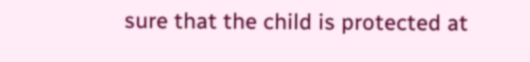sure that the child is protected at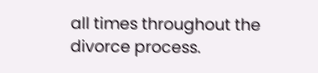all times throughout the divorce process.